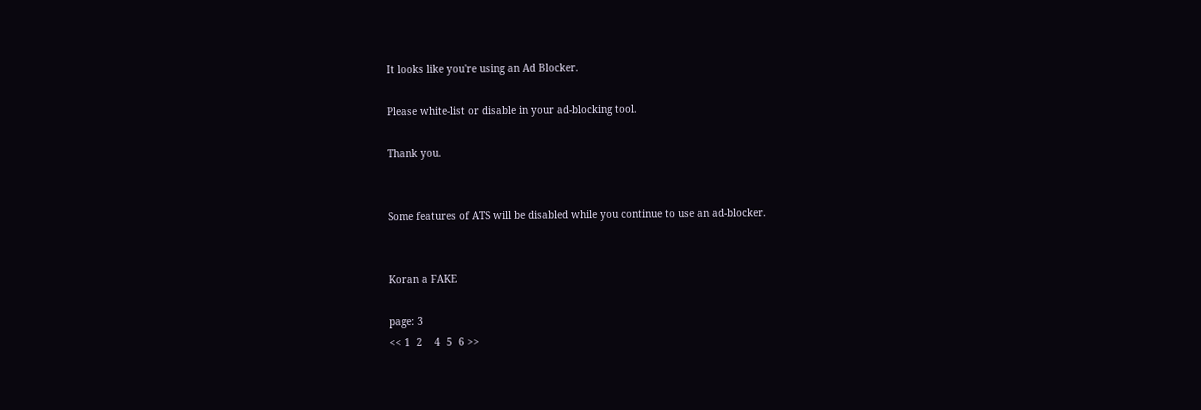It looks like you're using an Ad Blocker.

Please white-list or disable in your ad-blocking tool.

Thank you.


Some features of ATS will be disabled while you continue to use an ad-blocker.


Koran a FAKE

page: 3
<< 1  2    4  5  6 >>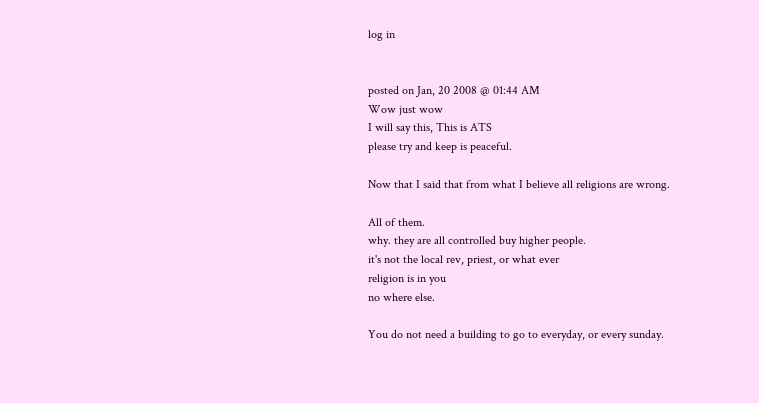log in


posted on Jan, 20 2008 @ 01:44 AM
Wow just wow
I will say this, This is ATS
please try and keep is peaceful.

Now that I said that from what I believe all religions are wrong.

All of them.
why. they are all controlled buy higher people.
it's not the local rev, priest, or what ever
religion is in you
no where else.

You do not need a building to go to everyday, or every sunday.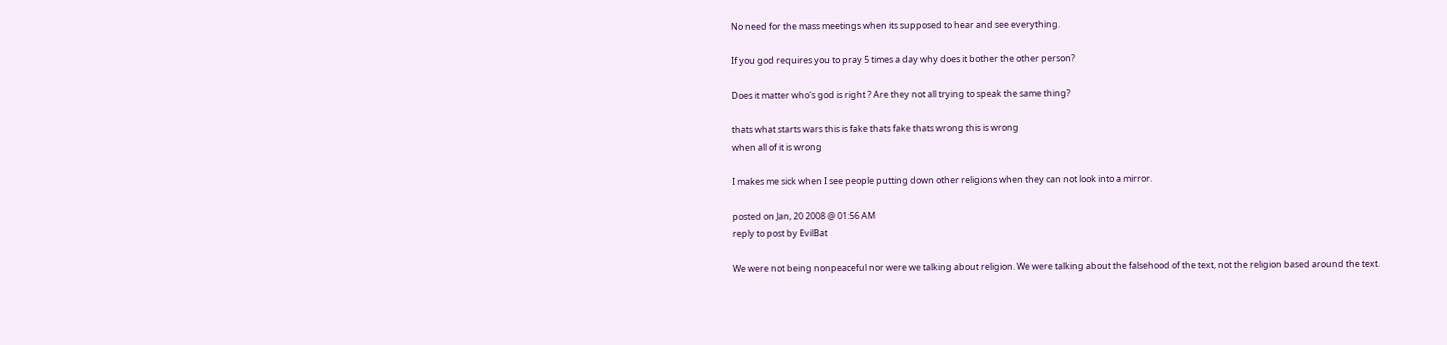No need for the mass meetings when its supposed to hear and see everything.

If you god requires you to pray 5 times a day why does it bother the other person?

Does it matter who's god is right ? Are they not all trying to speak the same thing?

thats what starts wars this is fake thats fake thats wrong this is wrong
when all of it is wrong

I makes me sick when I see people putting down other religions when they can not look into a mirror.

posted on Jan, 20 2008 @ 01:56 AM
reply to post by EvilBat

We were not being nonpeaceful nor were we talking about religion. We were talking about the falsehood of the text, not the religion based around the text.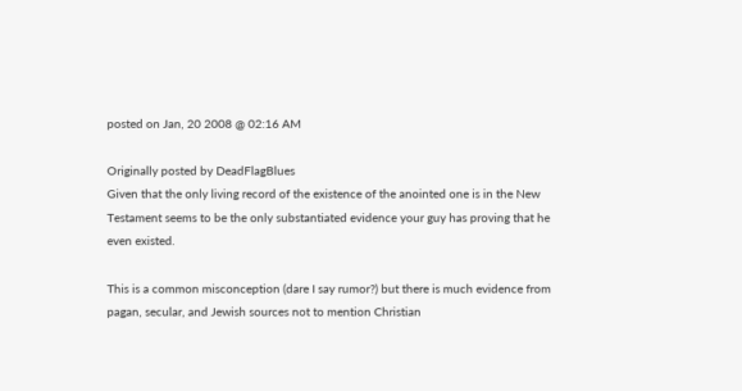posted on Jan, 20 2008 @ 02:16 AM

Originally posted by DeadFlagBlues
Given that the only living record of the existence of the anointed one is in the New Testament seems to be the only substantiated evidence your guy has proving that he even existed.

This is a common misconception (dare I say rumor?) but there is much evidence from pagan, secular, and Jewish sources not to mention Christian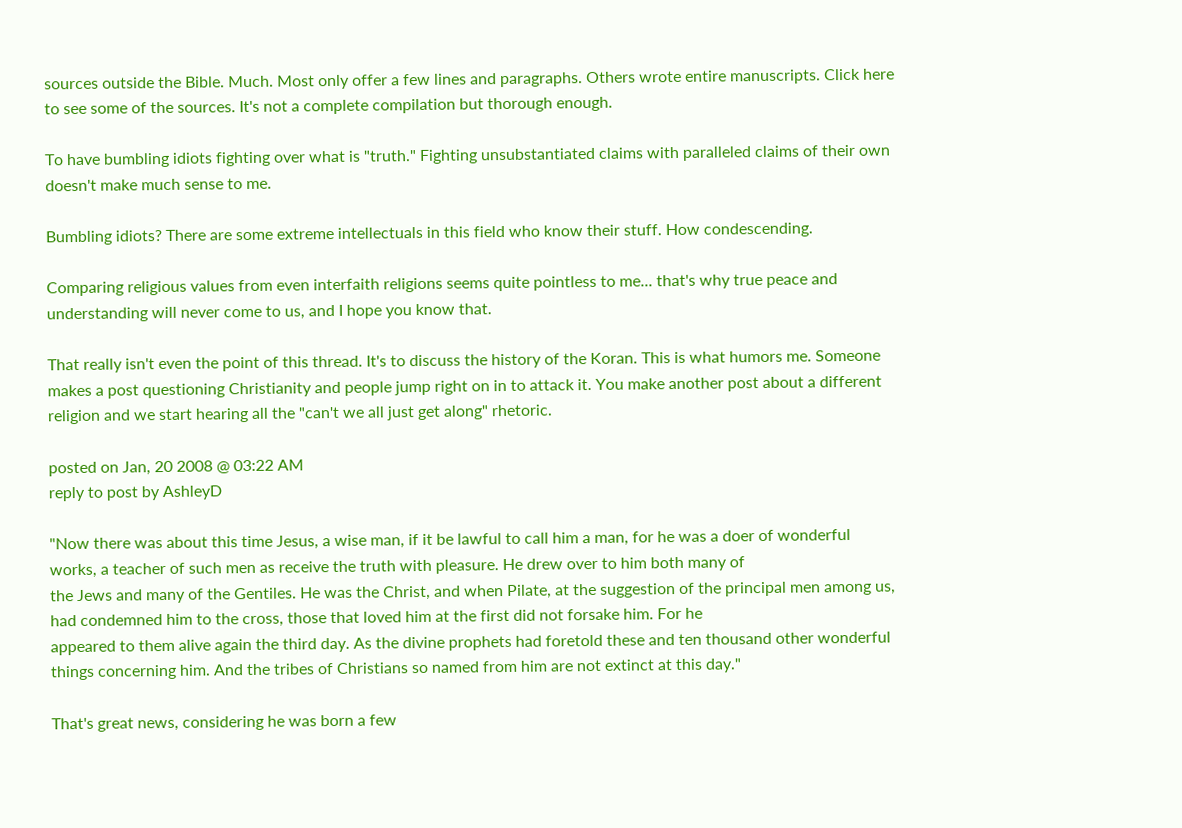sources outside the Bible. Much. Most only offer a few lines and paragraphs. Others wrote entire manuscripts. Click here to see some of the sources. It's not a complete compilation but thorough enough.

To have bumbling idiots fighting over what is "truth." Fighting unsubstantiated claims with paralleled claims of their own doesn't make much sense to me.

Bumbling idiots? There are some extreme intellectuals in this field who know their stuff. How condescending.

Comparing religious values from even interfaith religions seems quite pointless to me... that's why true peace and understanding will never come to us, and I hope you know that.

That really isn't even the point of this thread. It's to discuss the history of the Koran. This is what humors me. Someone makes a post questioning Christianity and people jump right on in to attack it. You make another post about a different religion and we start hearing all the "can't we all just get along" rhetoric.

posted on Jan, 20 2008 @ 03:22 AM
reply to post by AshleyD

"Now there was about this time Jesus, a wise man, if it be lawful to call him a man, for he was a doer of wonderful works, a teacher of such men as receive the truth with pleasure. He drew over to him both many of
the Jews and many of the Gentiles. He was the Christ, and when Pilate, at the suggestion of the principal men among us, had condemned him to the cross, those that loved him at the first did not forsake him. For he
appeared to them alive again the third day. As the divine prophets had foretold these and ten thousand other wonderful things concerning him. And the tribes of Christians so named from him are not extinct at this day."

That's great news, considering he was born a few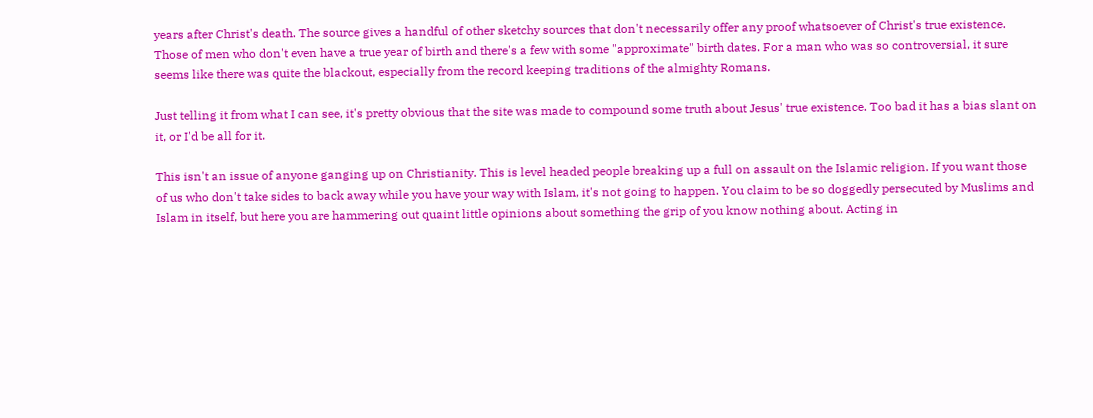years after Christ's death. The source gives a handful of other sketchy sources that don't necessarily offer any proof whatsoever of Christ's true existence. Those of men who don't even have a true year of birth and there's a few with some "approximate" birth dates. For a man who was so controversial, it sure seems like there was quite the blackout, especially from the record keeping traditions of the almighty Romans.

Just telling it from what I can see, it's pretty obvious that the site was made to compound some truth about Jesus' true existence. Too bad it has a bias slant on it, or I'd be all for it.

This isn't an issue of anyone ganging up on Christianity. This is level headed people breaking up a full on assault on the Islamic religion. If you want those of us who don't take sides to back away while you have your way with Islam, it's not going to happen. You claim to be so doggedly persecuted by Muslims and Islam in itself, but here you are hammering out quaint little opinions about something the grip of you know nothing about. Acting in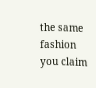the same fashion you claim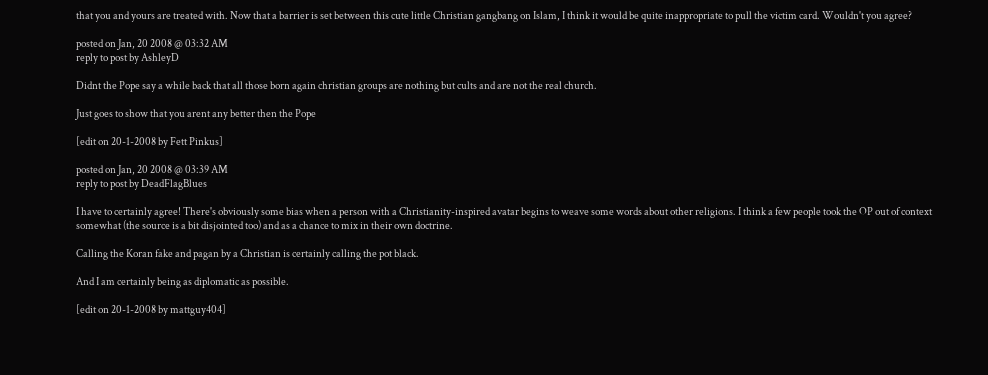that you and yours are treated with. Now that a barrier is set between this cute little Christian gangbang on Islam, I think it would be quite inappropriate to pull the victim card. Wouldn't you agree?

posted on Jan, 20 2008 @ 03:32 AM
reply to post by AshleyD

Didnt the Pope say a while back that all those born again christian groups are nothing but cults and are not the real church.

Just goes to show that you arent any better then the Pope

[edit on 20-1-2008 by Fett Pinkus]

posted on Jan, 20 2008 @ 03:39 AM
reply to post by DeadFlagBlues

I have to certainly agree! There's obviously some bias when a person with a Christianity-inspired avatar begins to weave some words about other religions. I think a few people took the OP out of context somewhat (the source is a bit disjointed too) and as a chance to mix in their own doctrine.

Calling the Koran fake and pagan by a Christian is certainly calling the pot black.

And I am certainly being as diplomatic as possible.

[edit on 20-1-2008 by mattguy404]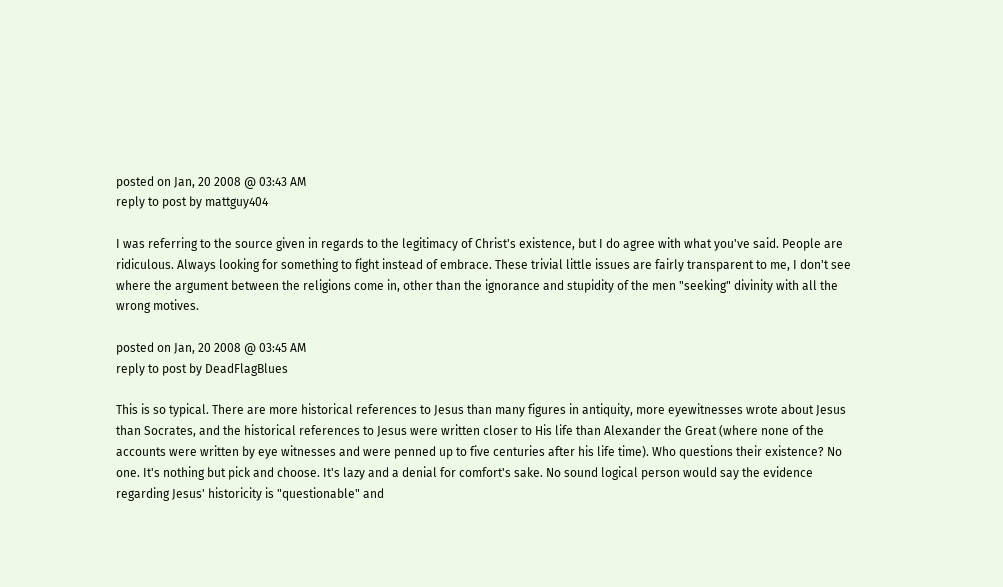posted on Jan, 20 2008 @ 03:43 AM
reply to post by mattguy404

I was referring to the source given in regards to the legitimacy of Christ's existence, but I do agree with what you've said. People are ridiculous. Always looking for something to fight instead of embrace. These trivial little issues are fairly transparent to me, I don't see where the argument between the religions come in, other than the ignorance and stupidity of the men "seeking" divinity with all the wrong motives.

posted on Jan, 20 2008 @ 03:45 AM
reply to post by DeadFlagBlues

This is so typical. There are more historical references to Jesus than many figures in antiquity, more eyewitnesses wrote about Jesus than Socrates, and the historical references to Jesus were written closer to His life than Alexander the Great (where none of the accounts were written by eye witnesses and were penned up to five centuries after his life time). Who questions their existence? No one. It's nothing but pick and choose. It's lazy and a denial for comfort's sake. No sound logical person would say the evidence regarding Jesus' historicity is "questionable" and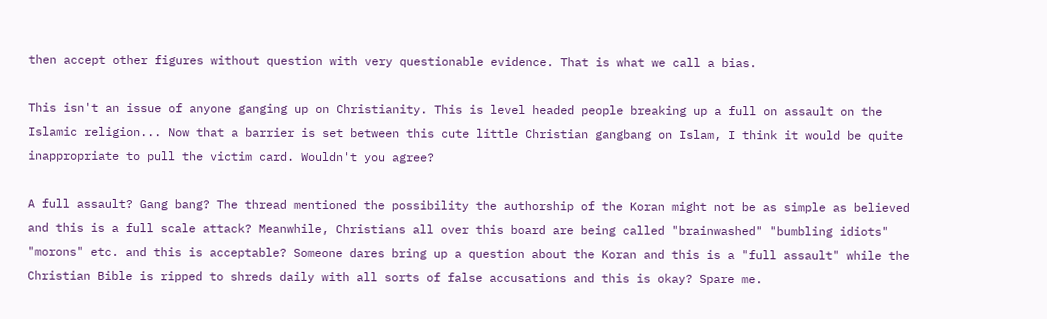then accept other figures without question with very questionable evidence. That is what we call a bias.

This isn't an issue of anyone ganging up on Christianity. This is level headed people breaking up a full on assault on the Islamic religion... Now that a barrier is set between this cute little Christian gangbang on Islam, I think it would be quite inappropriate to pull the victim card. Wouldn't you agree?

A full assault? Gang bang? The thread mentioned the possibility the authorship of the Koran might not be as simple as believed and this is a full scale attack? Meanwhile, Christians all over this board are being called "brainwashed" "bumbling idiots" "morons" etc. and this is acceptable? Someone dares bring up a question about the Koran and this is a "full assault" while the Christian Bible is ripped to shreds daily with all sorts of false accusations and this is okay? Spare me.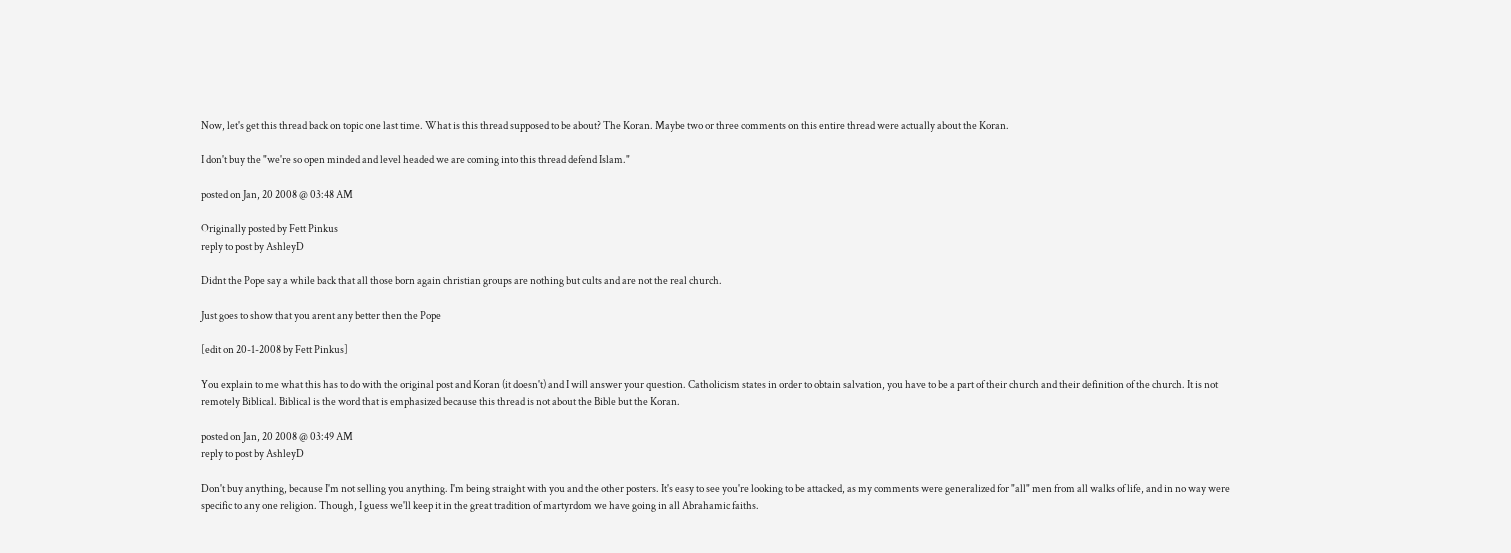Now, let's get this thread back on topic one last time. What is this thread supposed to be about? The Koran. Maybe two or three comments on this entire thread were actually about the Koran.

I don't buy the "we're so open minded and level headed we are coming into this thread defend Islam."

posted on Jan, 20 2008 @ 03:48 AM

Originally posted by Fett Pinkus
reply to post by AshleyD

Didnt the Pope say a while back that all those born again christian groups are nothing but cults and are not the real church.

Just goes to show that you arent any better then the Pope

[edit on 20-1-2008 by Fett Pinkus]

You explain to me what this has to do with the original post and Koran (it doesn't) and I will answer your question. Catholicism states in order to obtain salvation, you have to be a part of their church and their definition of the church. It is not remotely Biblical. Biblical is the word that is emphasized because this thread is not about the Bible but the Koran.

posted on Jan, 20 2008 @ 03:49 AM
reply to post by AshleyD

Don't buy anything, because I'm not selling you anything. I'm being straight with you and the other posters. It's easy to see you're looking to be attacked, as my comments were generalized for "all" men from all walks of life, and in no way were specific to any one religion. Though, I guess we'll keep it in the great tradition of martyrdom we have going in all Abrahamic faiths.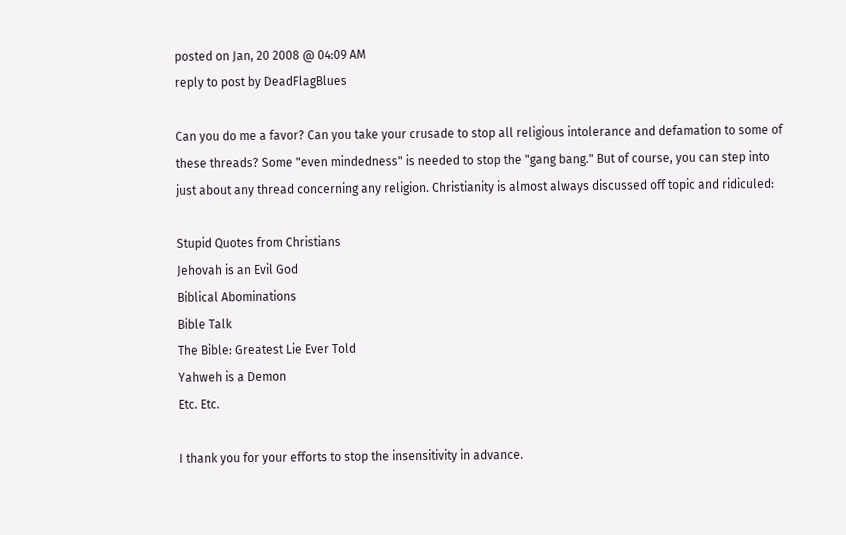posted on Jan, 20 2008 @ 04:09 AM
reply to post by DeadFlagBlues

Can you do me a favor? Can you take your crusade to stop all religious intolerance and defamation to some of these threads? Some "even mindedness" is needed to stop the "gang bang." But of course, you can step into just about any thread concerning any religion. Christianity is almost always discussed off topic and ridiculed:

Stupid Quotes from Christians
Jehovah is an Evil God
Biblical Abominations
Bible Talk
The Bible: Greatest Lie Ever Told
Yahweh is a Demon
Etc. Etc.

I thank you for your efforts to stop the insensitivity in advance.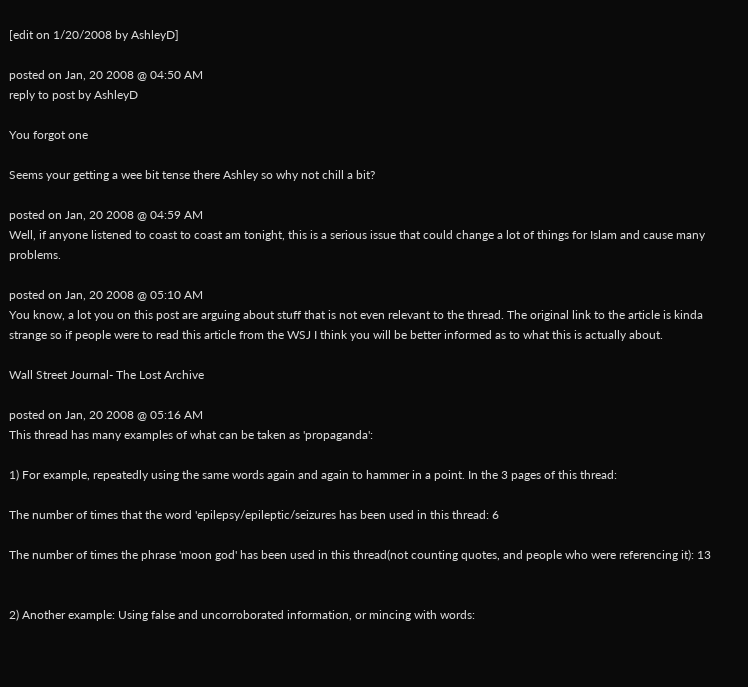[edit on 1/20/2008 by AshleyD]

posted on Jan, 20 2008 @ 04:50 AM
reply to post by AshleyD

You forgot one

Seems your getting a wee bit tense there Ashley so why not chill a bit?

posted on Jan, 20 2008 @ 04:59 AM
Well, if anyone listened to coast to coast am tonight, this is a serious issue that could change a lot of things for Islam and cause many problems.

posted on Jan, 20 2008 @ 05:10 AM
You know, a lot you on this post are arguing about stuff that is not even relevant to the thread. The original link to the article is kinda strange so if people were to read this article from the WSJ I think you will be better informed as to what this is actually about.

Wall Street Journal- The Lost Archive

posted on Jan, 20 2008 @ 05:16 AM
This thread has many examples of what can be taken as 'propaganda':

1) For example, repeatedly using the same words again and again to hammer in a point. In the 3 pages of this thread:

The number of times that the word 'epilepsy/epileptic/seizures has been used in this thread: 6

The number of times the phrase 'moon god' has been used in this thread(not counting quotes, and people who were referencing it): 13


2) Another example: Using false and uncorroborated information, or mincing with words: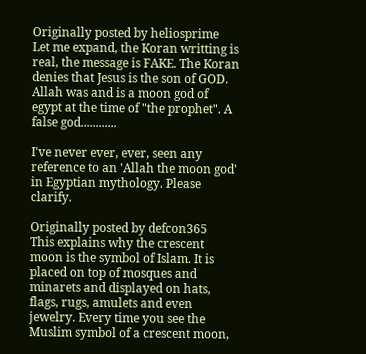Originally posted by heliosprime
Let me expand, the Koran writting is real, the message is FAKE. The Koran denies that Jesus is the son of GOD. Allah was and is a moon god of egypt at the time of "the prophet". A false god............

I've never ever, ever, seen any reference to an 'Allah the moon god' in Egyptian mythology. Please clarify.

Originally posted by defcon365
This explains why the crescent moon is the symbol of Islam. It is placed on top of mosques and minarets and displayed on hats, flags, rugs, amulets and even jewelry. Every time you see the Muslim symbol of a crescent moon,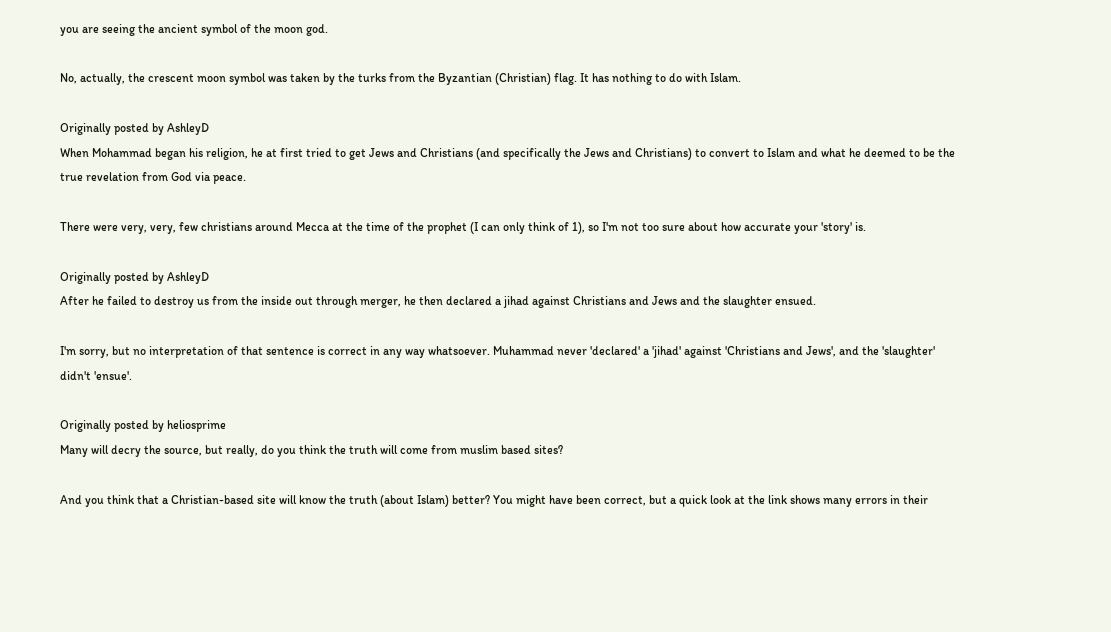you are seeing the ancient symbol of the moon god.

No, actually, the crescent moon symbol was taken by the turks from the Byzantian (Christian) flag. It has nothing to do with Islam.

Originally posted by AshleyD
When Mohammad began his religion, he at first tried to get Jews and Christians (and specifically the Jews and Christians) to convert to Islam and what he deemed to be the true revelation from God via peace.

There were very, very, few christians around Mecca at the time of the prophet (I can only think of 1), so I'm not too sure about how accurate your 'story' is.

Originally posted by AshleyD
After he failed to destroy us from the inside out through merger, he then declared a jihad against Christians and Jews and the slaughter ensued.

I'm sorry, but no interpretation of that sentence is correct in any way whatsoever. Muhammad never 'declared' a 'jihad' against 'Christians and Jews', and the 'slaughter' didn't 'ensue'.

Originally posted by heliosprime
Many will decry the source, but really, do you think the truth will come from muslim based sites?

And you think that a Christian-based site will know the truth (about Islam) better? You might have been correct, but a quick look at the link shows many errors in their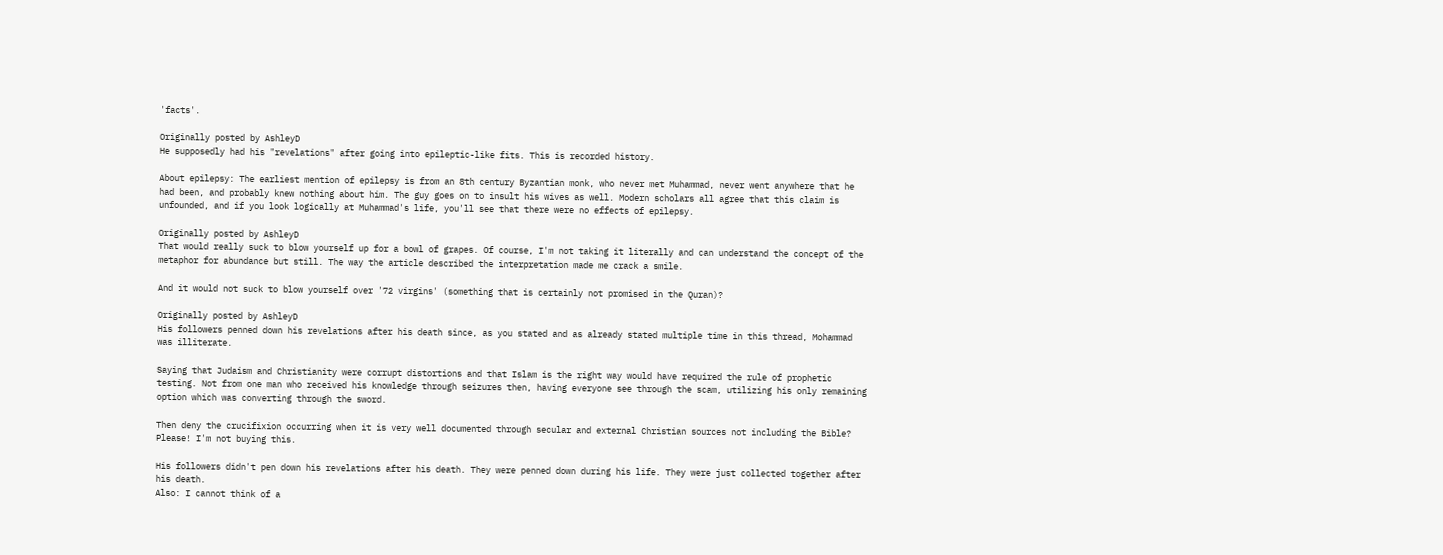'facts'.

Originally posted by AshleyD
He supposedly had his "revelations" after going into epileptic-like fits. This is recorded history.

About epilepsy: The earliest mention of epilepsy is from an 8th century Byzantian monk, who never met Muhammad, never went anywhere that he had been, and probably knew nothing about him. The guy goes on to insult his wives as well. Modern scholars all agree that this claim is unfounded, and if you look logically at Muhammad's life, you'll see that there were no effects of epilepsy.

Originally posted by AshleyD
That would really suck to blow yourself up for a bowl of grapes. Of course, I'm not taking it literally and can understand the concept of the metaphor for abundance but still. The way the article described the interpretation made me crack a smile.

And it would not suck to blow yourself over '72 virgins' (something that is certainly not promised in the Quran)?

Originally posted by AshleyD
His followers penned down his revelations after his death since, as you stated and as already stated multiple time in this thread, Mohammad was illiterate.

Saying that Judaism and Christianity were corrupt distortions and that Islam is the right way would have required the rule of prophetic testing. Not from one man who received his knowledge through seizures then, having everyone see through the scam, utilizing his only remaining option which was converting through the sword.

Then deny the crucifixion occurring when it is very well documented through secular and external Christian sources not including the Bible? Please! I'm not buying this.

His followers didn't pen down his revelations after his death. They were penned down during his life. They were just collected together after his death.
Also: I cannot think of a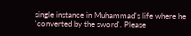single instance in Muhammad's life where he 'converted by the sword'. Please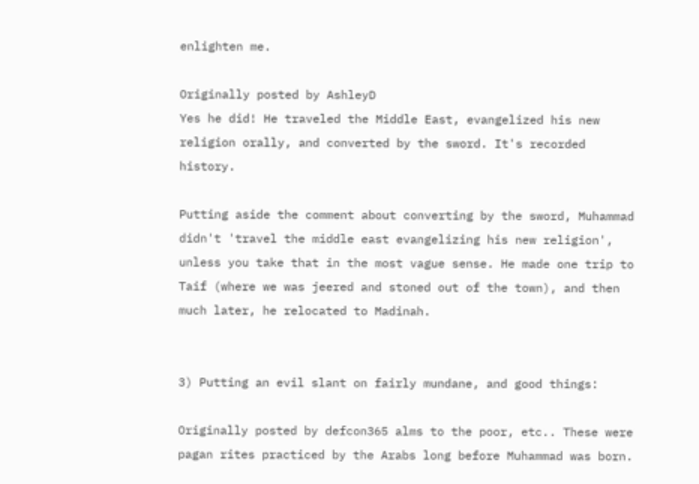enlighten me.

Originally posted by AshleyD
Yes he did! He traveled the Middle East, evangelized his new religion orally, and converted by the sword. It's recorded history.

Putting aside the comment about converting by the sword, Muhammad didn't 'travel the middle east evangelizing his new religion', unless you take that in the most vague sense. He made one trip to Taif (where we was jeered and stoned out of the town), and then much later, he relocated to Madinah.


3) Putting an evil slant on fairly mundane, and good things:

Originally posted by defcon365 alms to the poor, etc.. These were pagan rites practiced by the Arabs long before Muhammad was born.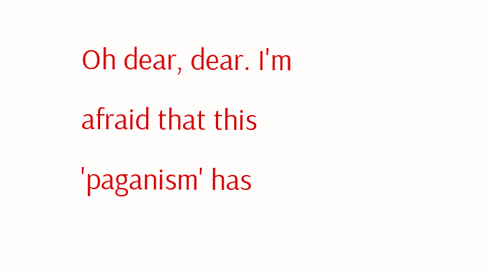Oh dear, dear. I'm afraid that this 'paganism' has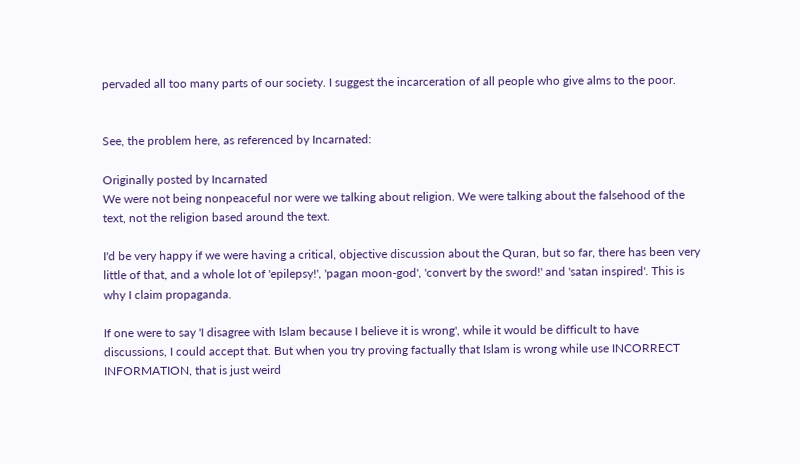pervaded all too many parts of our society. I suggest the incarceration of all people who give alms to the poor.


See, the problem here, as referenced by Incarnated:

Originally posted by Incarnated
We were not being nonpeaceful nor were we talking about religion. We were talking about the falsehood of the text, not the religion based around the text.

I'd be very happy if we were having a critical, objective discussion about the Quran, but so far, there has been very little of that, and a whole lot of 'epilepsy!', 'pagan moon-god', 'convert by the sword!' and 'satan inspired'. This is why I claim propaganda.

If one were to say 'I disagree with Islam because I believe it is wrong', while it would be difficult to have discussions, I could accept that. But when you try proving factually that Islam is wrong while use INCORRECT INFORMATION, that is just weird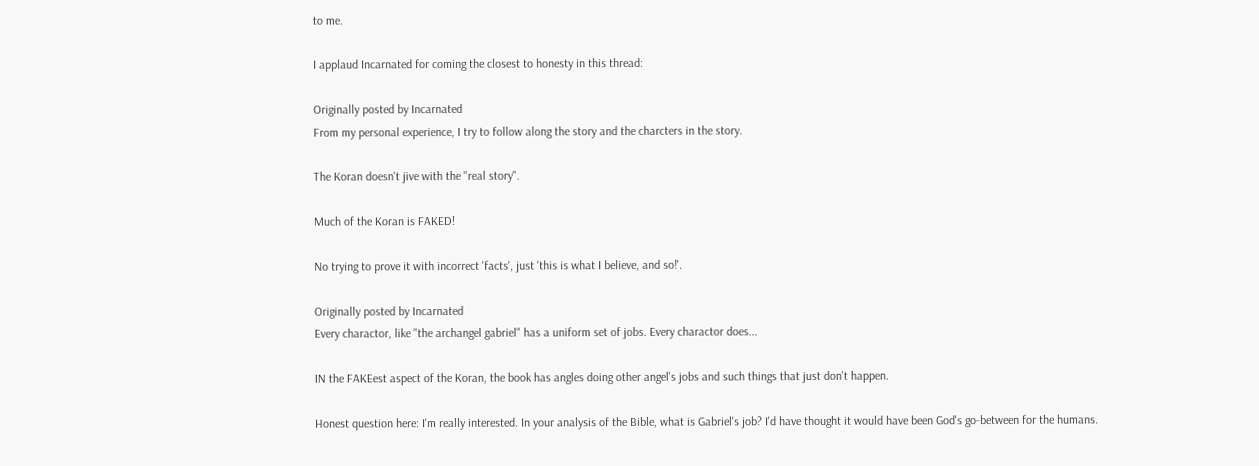to me.

I applaud Incarnated for coming the closest to honesty in this thread:

Originally posted by Incarnated
From my personal experience, I try to follow along the story and the charcters in the story.

The Koran doesn't jive with the "real story".

Much of the Koran is FAKED!

No trying to prove it with incorrect 'facts', just 'this is what I believe, and so!'.

Originally posted by Incarnated
Every charactor, like "the archangel gabriel" has a uniform set of jobs. Every charactor does...

IN the FAKEest aspect of the Koran, the book has angles doing other angel's jobs and such things that just don't happen.

Honest question here: I'm really interested. In your analysis of the Bible, what is Gabriel's job? I'd have thought it would have been God's go-between for the humans.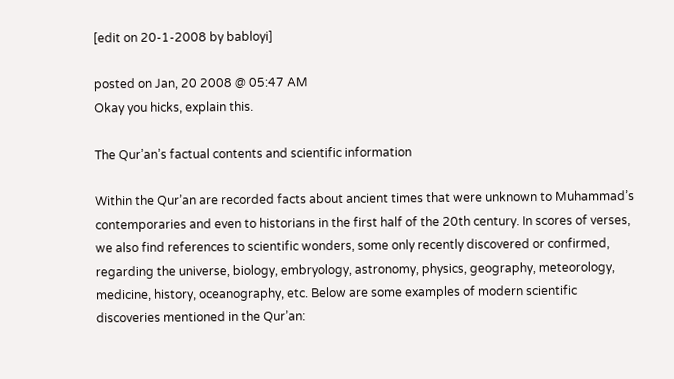[edit on 20-1-2008 by babloyi]

posted on Jan, 20 2008 @ 05:47 AM
Okay you hicks, explain this.

The Qur’an’s factual contents and scientific information

Within the Qur’an are recorded facts about ancient times that were unknown to Muhammad’s contemporaries and even to historians in the first half of the 20th century. In scores of verses, we also find references to scientific wonders, some only recently discovered or confirmed, regarding the universe, biology, embryology, astronomy, physics, geography, meteorology, medicine, history, oceanography, etc. Below are some examples of modern scientific discoveries mentioned in the Qur’an: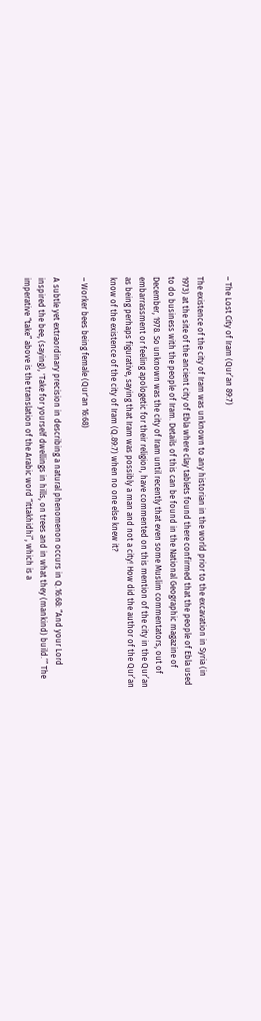– The Lost City of Iram (Qur’an 89:7)

The existence of the city of Iram was unknown to any historian in the world prior to the excavation in Syria (in 1973) at the site of the ancient city of Ebla where clay tablets found there confirmed that the people of Ebla used to do business with the people of Iram. Details of this can be found in the National Geographic magazine of December, 1978. So unknown was the city of Iram until recently that even some Muslim commentators, out of embarrassment or feeling apologetic for their religion, have commented on this mention of the city in the Qur’an as being perhaps figurative, saying that Iram was possibly a man and not a city! How did the author of the Qur’an know of the existence of the city of Iram (Q.89:7) when no one else knew it?

– Worker bees being female (Qur'an 16:68)

A subtle yet extraordinary precision in describing a natural phenomenon occurs in Q.16:68: “And your Lord inspired the bee, (saying), 'Take for yourself dwellings in hills, on trees and in what they (mankind) build.’” The imperative “take” above is the translation of the Arabic word “ittakhidhi”, which is a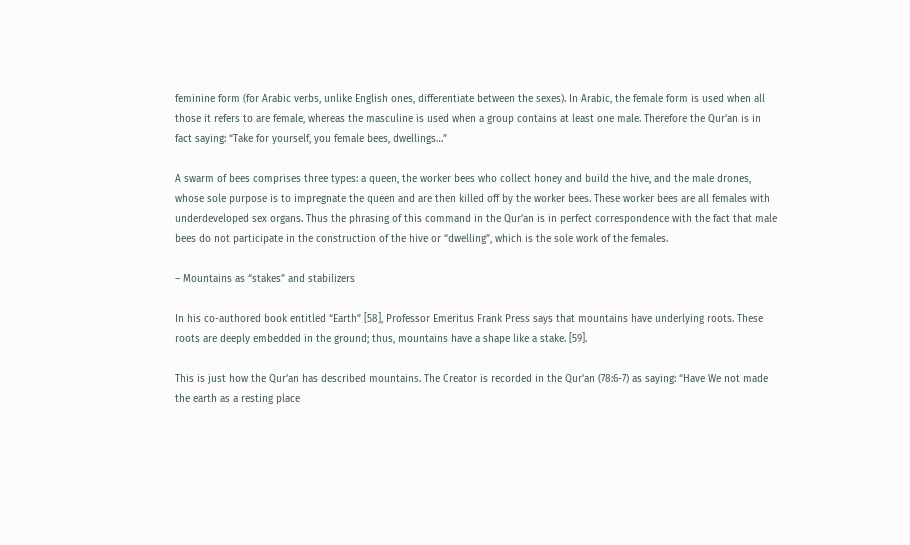feminine form (for Arabic verbs, unlike English ones, differentiate between the sexes). In Arabic, the female form is used when all those it refers to are female, whereas the masculine is used when a group contains at least one male. Therefore the Qur’an is in fact saying: “Take for yourself, you female bees, dwellings…”

A swarm of bees comprises three types: a queen, the worker bees who collect honey and build the hive, and the male drones, whose sole purpose is to impregnate the queen and are then killed off by the worker bees. These worker bees are all females with underdeveloped sex organs. Thus the phrasing of this command in the Qur’an is in perfect correspondence with the fact that male bees do not participate in the construction of the hive or “dwelling”, which is the sole work of the females.

– Mountains as “stakes” and stabilizers

In his co-authored book entitled “Earth” [58], Professor Emeritus Frank Press says that mountains have underlying roots. These roots are deeply embedded in the ground; thus, mountains have a shape like a stake. [59].

This is just how the Qur’an has described mountains. The Creator is recorded in the Qur'an (78:6-7) as saying: “Have We not made the earth as a resting place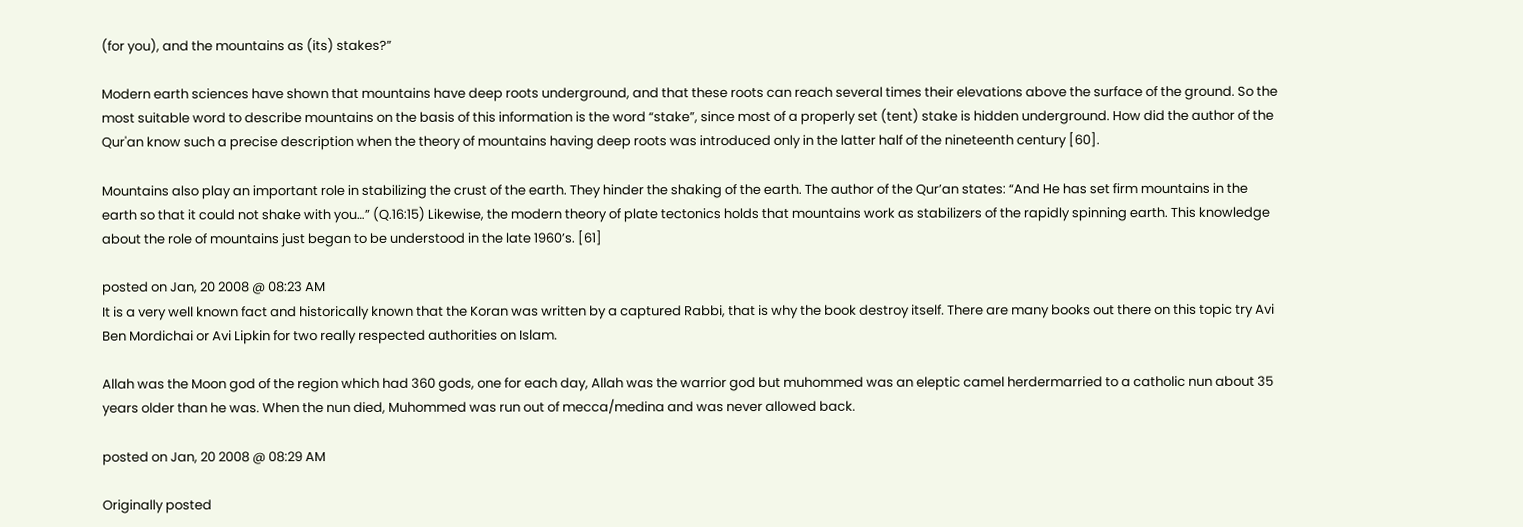(for you), and the mountains as (its) stakes?”

Modern earth sciences have shown that mountains have deep roots underground, and that these roots can reach several times their elevations above the surface of the ground. So the most suitable word to describe mountains on the basis of this information is the word “stake”, since most of a properly set (tent) stake is hidden underground. How did the author of the Qur'an know such a precise description when the theory of mountains having deep roots was introduced only in the latter half of the nineteenth century [60].

Mountains also play an important role in stabilizing the crust of the earth. They hinder the shaking of the earth. The author of the Qur’an states: “And He has set firm mountains in the earth so that it could not shake with you…” (Q.16:15) Likewise, the modern theory of plate tectonics holds that mountains work as stabilizers of the rapidly spinning earth. This knowledge about the role of mountains just began to be understood in the late 1960’s. [61]

posted on Jan, 20 2008 @ 08:23 AM
It is a very well known fact and historically known that the Koran was written by a captured Rabbi, that is why the book destroy itself. There are many books out there on this topic try Avi Ben Mordichai or Avi Lipkin for two really respected authorities on Islam.

Allah was the Moon god of the region which had 360 gods, one for each day, Allah was the warrior god but muhommed was an eleptic camel herdermarried to a catholic nun about 35 years older than he was. When the nun died, Muhommed was run out of mecca/medina and was never allowed back.

posted on Jan, 20 2008 @ 08:29 AM

Originally posted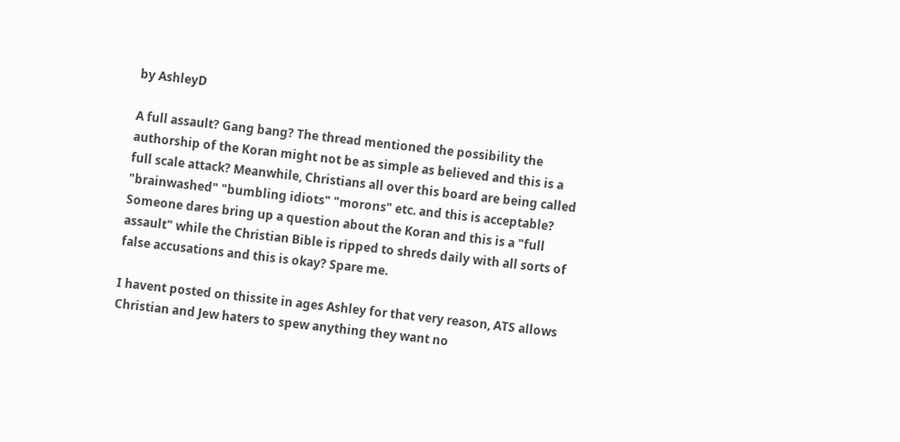by AshleyD

A full assault? Gang bang? The thread mentioned the possibility the authorship of the Koran might not be as simple as believed and this is a full scale attack? Meanwhile, Christians all over this board are being called "brainwashed" "bumbling idiots" "morons" etc. and this is acceptable? Someone dares bring up a question about the Koran and this is a "full assault" while the Christian Bible is ripped to shreds daily with all sorts of false accusations and this is okay? Spare me.

I havent posted on thissite in ages Ashley for that very reason, ATS allows Christian and Jew haters to spew anything they want no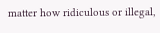matter how ridiculous or illegal,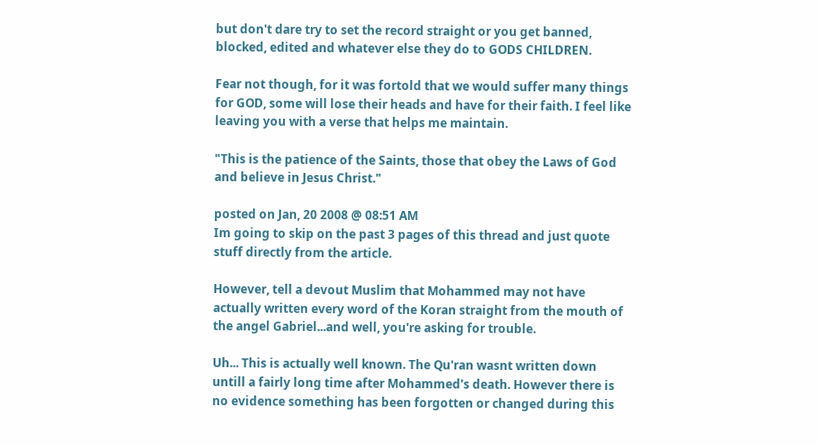but don't dare try to set the record straight or you get banned, blocked, edited and whatever else they do to GODS CHILDREN.

Fear not though, for it was fortold that we would suffer many things for GOD, some will lose their heads and have for their faith. I feel like leaving you with a verse that helps me maintain.

"This is the patience of the Saints, those that obey the Laws of God and believe in Jesus Christ."

posted on Jan, 20 2008 @ 08:51 AM
Im going to skip on the past 3 pages of this thread and just quote stuff directly from the article.

However, tell a devout Muslim that Mohammed may not have actually written every word of the Koran straight from the mouth of the angel Gabriel...and well, you're asking for trouble.

Uh... This is actually well known. The Qu'ran wasnt written down untill a fairly long time after Mohammed's death. However there is no evidence something has been forgotten or changed during this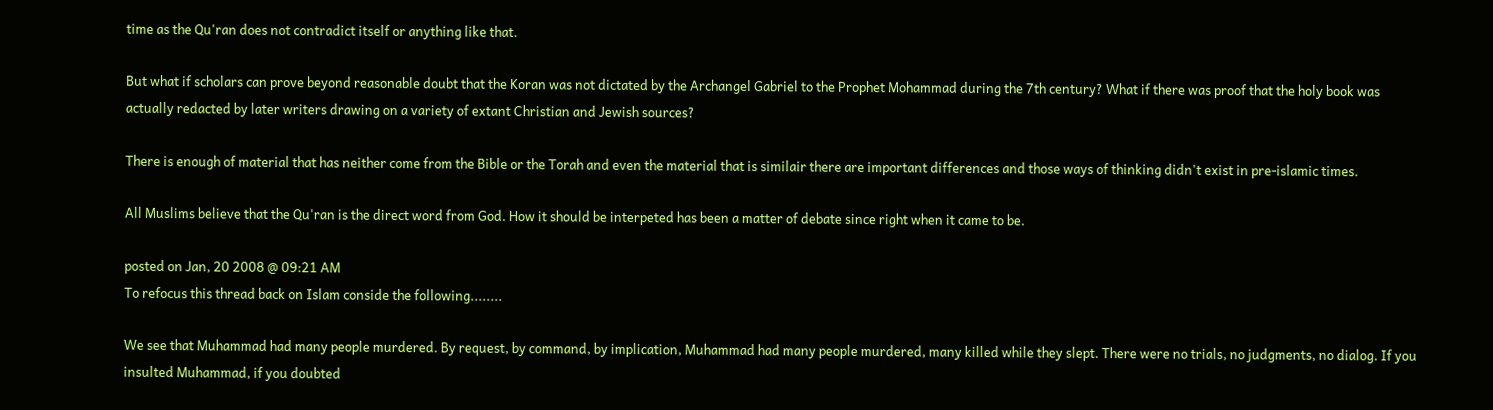time as the Qu'ran does not contradict itself or anything like that.

But what if scholars can prove beyond reasonable doubt that the Koran was not dictated by the Archangel Gabriel to the Prophet Mohammad during the 7th century? What if there was proof that the holy book was actually redacted by later writers drawing on a variety of extant Christian and Jewish sources?

There is enough of material that has neither come from the Bible or the Torah and even the material that is similair there are important differences and those ways of thinking didn't exist in pre-islamic times.

All Muslims believe that the Qu'ran is the direct word from God. How it should be interpeted has been a matter of debate since right when it came to be.

posted on Jan, 20 2008 @ 09:21 AM
To refocus this thread back on Islam conside the following........

We see that Muhammad had many people murdered. By request, by command, by implication, Muhammad had many people murdered, many killed while they slept. There were no trials, no judgments, no dialog. If you insulted Muhammad, if you doubted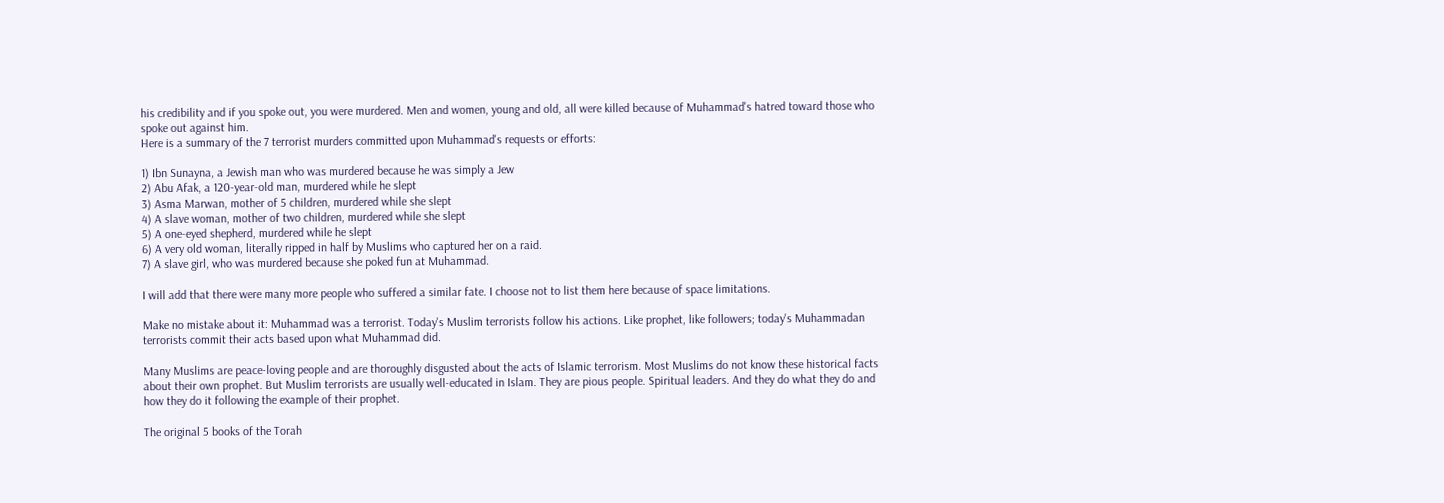his credibility and if you spoke out, you were murdered. Men and women, young and old, all were killed because of Muhammad's hatred toward those who spoke out against him.
Here is a summary of the 7 terrorist murders committed upon Muhammad's requests or efforts:

1) Ibn Sunayna, a Jewish man who was murdered because he was simply a Jew
2) Abu Afak, a 120-year-old man, murdered while he slept
3) Asma Marwan, mother of 5 children, murdered while she slept
4) A slave woman, mother of two children, murdered while she slept
5) A one-eyed shepherd, murdered while he slept
6) A very old woman, literally ripped in half by Muslims who captured her on a raid.
7) A slave girl, who was murdered because she poked fun at Muhammad.

I will add that there were many more people who suffered a similar fate. I choose not to list them here because of space limitations.

Make no mistake about it: Muhammad was a terrorist. Today's Muslim terrorists follow his actions. Like prophet, like followers; today's Muhammadan terrorists commit their acts based upon what Muhammad did.

Many Muslims are peace-loving people and are thoroughly disgusted about the acts of Islamic terrorism. Most Muslims do not know these historical facts about their own prophet. But Muslim terrorists are usually well-educated in Islam. They are pious people. Spiritual leaders. And they do what they do and how they do it following the example of their prophet.

The original 5 books of the Torah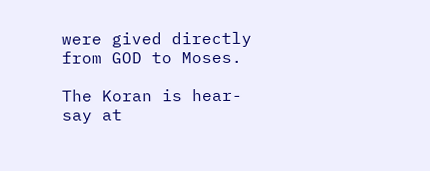were gived directly from GOD to Moses.

The Koran is hear-say at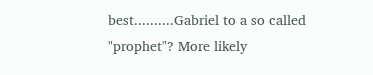best..........Gabriel to a so called "prophet"? More likely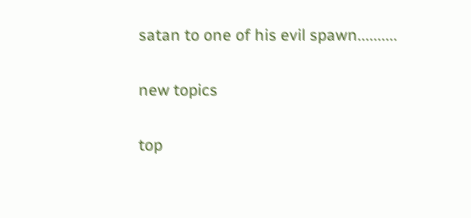satan to one of his evil spawn..........

new topics

top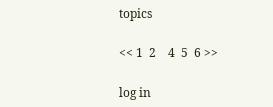topics

<< 1  2    4  5  6 >>

log in